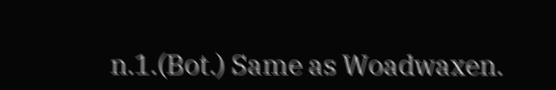n.1.(Bot.) Same as Woadwaxen.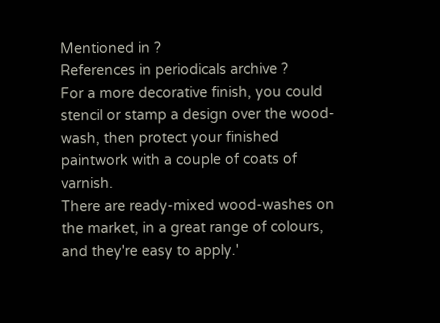Mentioned in ?
References in periodicals archive ?
For a more decorative finish, you could stencil or stamp a design over the wood-wash, then protect your finished paintwork with a couple of coats of varnish.
There are ready-mixed wood-washes on the market, in a great range of colours, and they're easy to apply.'